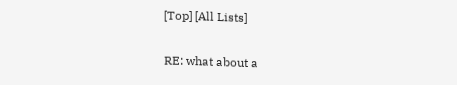[Top] [All Lists]

RE: what about a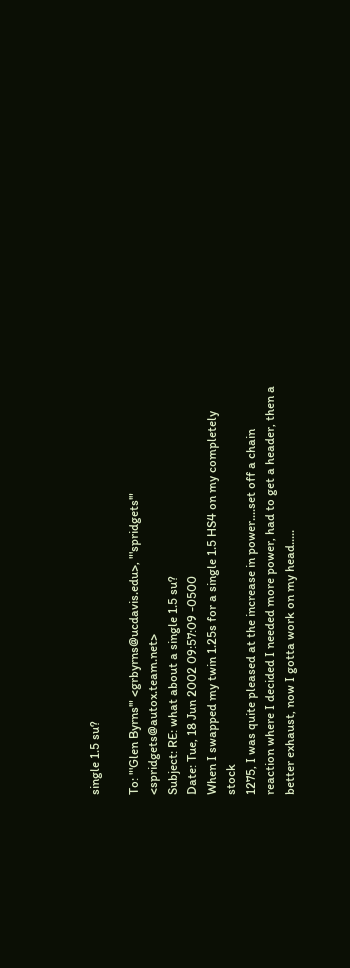single 1.5 su?

To: "'Glen Byrns'" <grbyrns@ucdavis.edu>, "'spridgets'" <spridgets@autox.team.net>
Subject: RE: what about a single 1.5 su?
Date: Tue, 18 Jun 2002 09:57:09 -0500
When I swapped my twin 1.25s for a single 1.5 HS4 on my completely stock
1275, I was quite pleased at the increase in power....set off a chain
reaction where I decided I needed more power, had to get a header, then a
better exhaust, now I gotta work on my head.....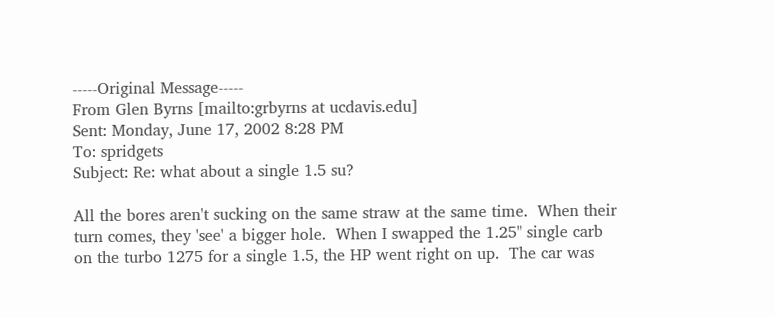-----Original Message-----
From Glen Byrns [mailto:grbyrns at ucdavis.edu]
Sent: Monday, June 17, 2002 8:28 PM
To: spridgets
Subject: Re: what about a single 1.5 su?

All the bores aren't sucking on the same straw at the same time.  When their
turn comes, they 'see' a bigger hole.  When I swapped the 1.25" single carb
on the turbo 1275 for a single 1.5, the HP went right on up.  The car was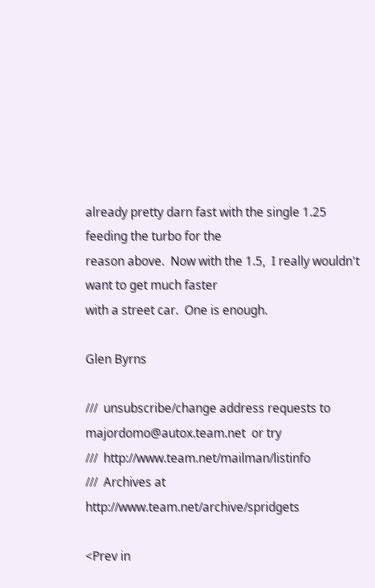already pretty darn fast with the single 1.25 feeding the turbo for the
reason above.  Now with the 1.5,  I really wouldn't want to get much faster
with a street car.  One is enough.

Glen Byrns

///  unsubscribe/change address requests to majordomo@autox.team.net  or try
///  http://www.team.net/mailman/listinfo
///  Archives at http://www.team.net/archive/spridgets

<Prev in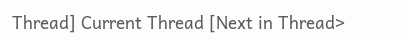Thread] Current Thread [Next in Thread>